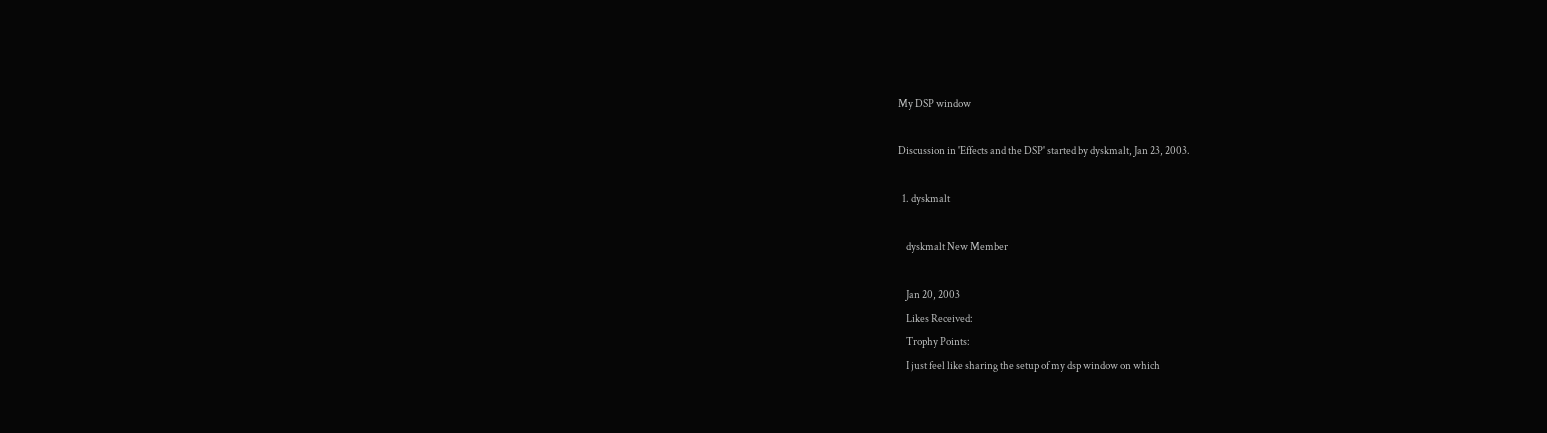My DSP window

Discussion in 'Effects and the DSP' started by dyskmalt, Jan 23, 2003.

  1. dyskmalt

    dyskmalt New Member

    Jan 20, 2003
    Likes Received:
    Trophy Points:
    I just feel like sharing the setup of my dsp window on which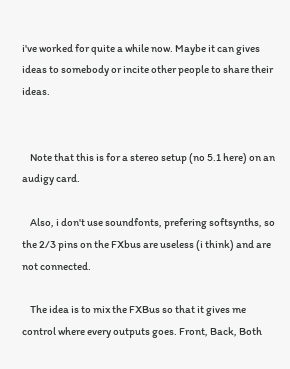i've worked for quite a while now. Maybe it can gives ideas to somebody or incite other people to share their ideas.


    Note that this is for a stereo setup (no 5.1 here) on an audigy card.

    Also, i don't use soundfonts, prefering softsynths, so the 2/3 pins on the FXbus are useless (i think) and are not connected.

    The idea is to mix the FXBus so that it gives me control where every outputs goes. Front, Back, Both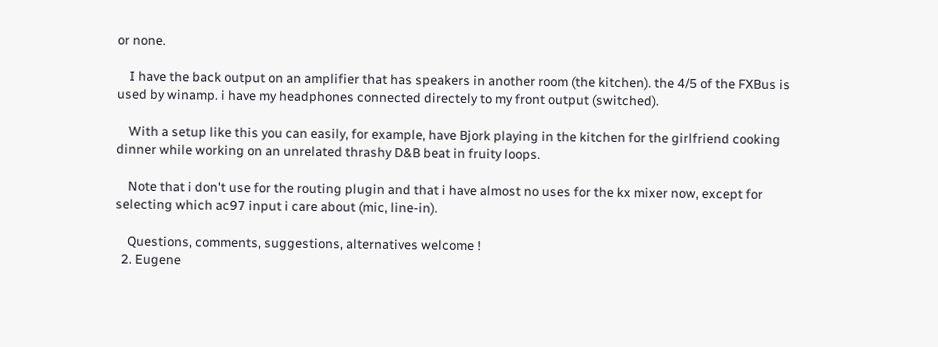or none.

    I have the back output on an amplifier that has speakers in another room (the kitchen). the 4/5 of the FXBus is used by winamp. i have my headphones connected directely to my front output (switched).

    With a setup like this you can easily, for example, have Bjork playing in the kitchen for the girlfriend cooking dinner while working on an unrelated thrashy D&B beat in fruity loops.

    Note that i don't use for the routing plugin and that i have almost no uses for the kx mixer now, except for selecting which ac97 input i care about (mic, line-in).

    Questions, comments, suggestions, alternatives welcome !
  2. Eugene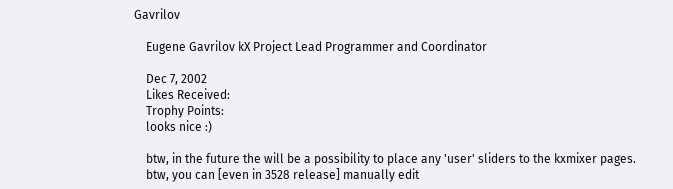Gavrilov

    Eugene Gavrilov kX Project Lead Programmer and Coordinator

    Dec 7, 2002
    Likes Received:
    Trophy Points:
    looks nice :)

    btw, in the future the will be a possibility to place any 'user' sliders to the kxmixer pages.
    btw, you can [even in 3528 release] manually edit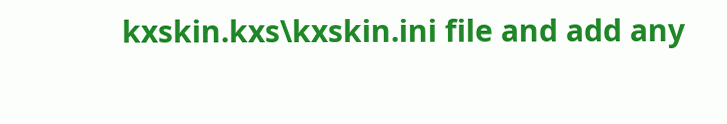kxskin.kxs\kxskin.ini file and add any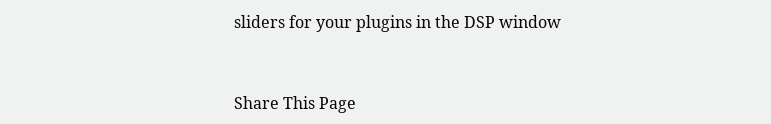sliders for your plugins in the DSP window


Share This Page